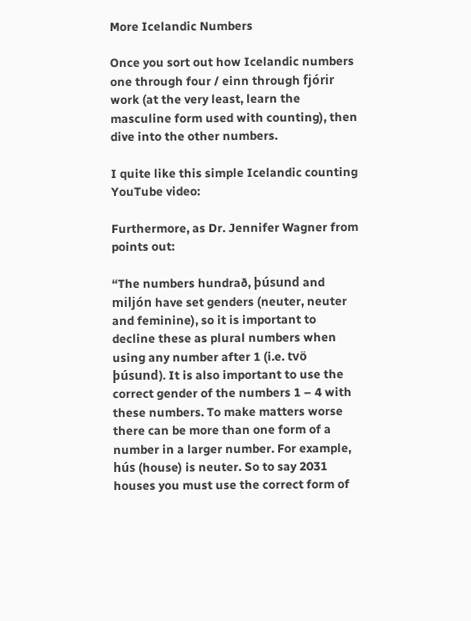More Icelandic Numbers

Once you sort out how Icelandic numbers one through four / einn through fjórir work (at the very least, learn the masculine form used with counting), then dive into the other numbers.

I quite like this simple Icelandic counting YouTube video:

Furthermore, as Dr. Jennifer Wagner from points out:

“The numbers hundrað, þúsund and miljón have set genders (neuter, neuter and feminine), so it is important to decline these as plural numbers when using any number after 1 (i.e. tvö þúsund). It is also important to use the correct gender of the numbers 1 – 4 with these numbers. To make matters worse there can be more than one form of a number in a larger number. For example, hús (house) is neuter. So to say 2031 houses you must use the correct form of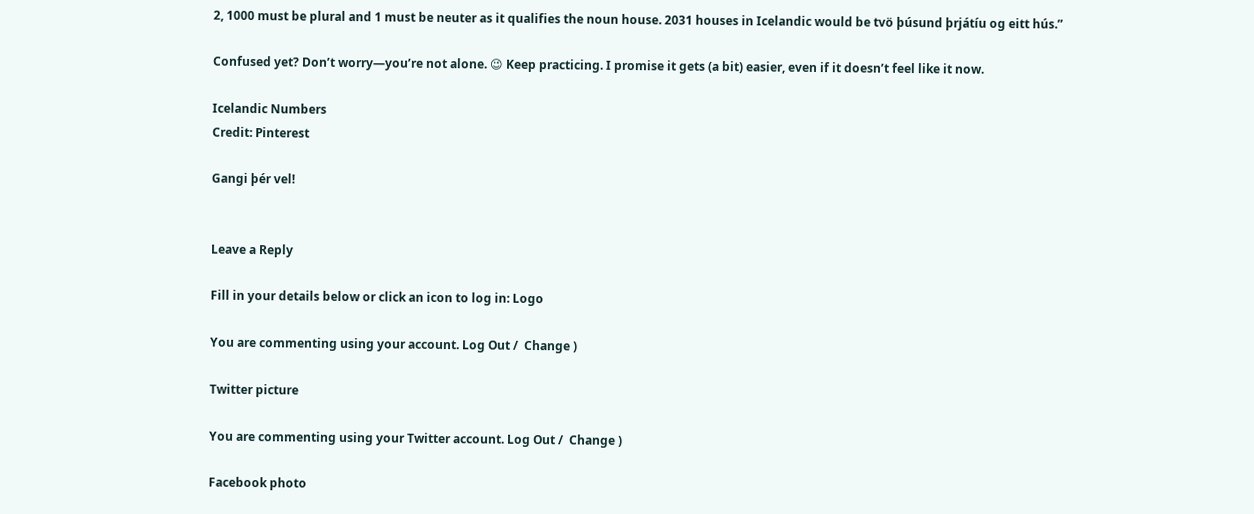2, 1000 must be plural and 1 must be neuter as it qualifies the noun house. 2031 houses in Icelandic would be tvö þúsund þrjátíu og eitt hús.”

Confused yet? Don’t worry—you’re not alone. 😉 Keep practicing. I promise it gets (a bit) easier, even if it doesn’t feel like it now.

Icelandic Numbers
Credit: Pinterest

Gangi þér vel!


Leave a Reply

Fill in your details below or click an icon to log in: Logo

You are commenting using your account. Log Out /  Change )

Twitter picture

You are commenting using your Twitter account. Log Out /  Change )

Facebook photo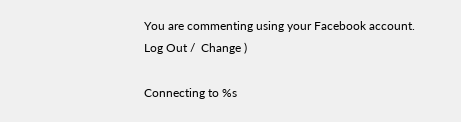You are commenting using your Facebook account. Log Out /  Change )

Connecting to %s